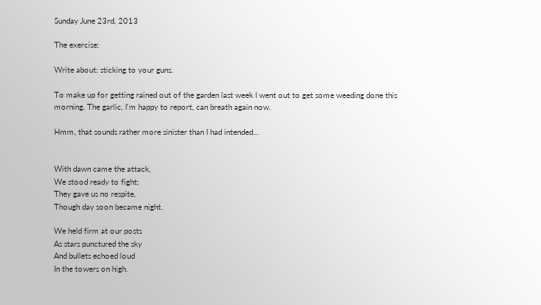Sunday June 23rd, 2013

The exercise:

Write about: sticking to your guns.

To make up for getting rained out of the garden last week I went out to get some weeding done this morning. The garlic, I'm happy to report, can breath again now.

Hmm, that sounds rather more sinister than I had intended...


With dawn came the attack,
We stood ready to fight;
They gave us no respite,
Though day soon became night.

We held firm at our posts
As stars punctured the sky
And bullets echoed loud
In the towers on high.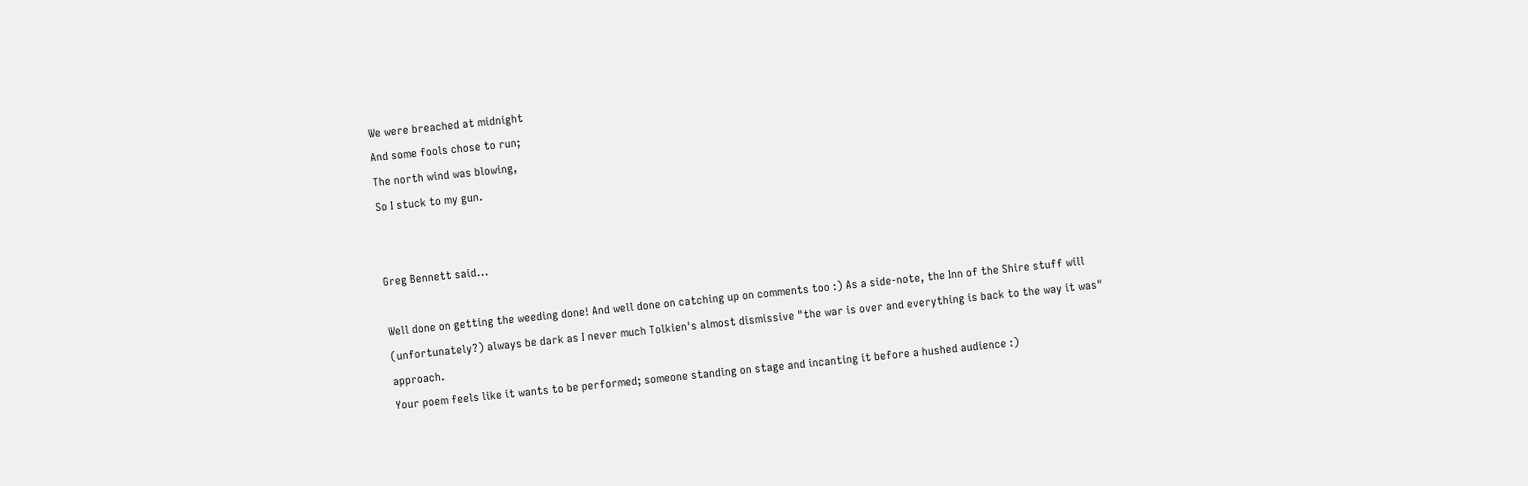We were breached at midnight
And some fools chose to run;
The north wind was blowing,
So I stuck to my gun.


Greg Bennett said...

Well done on getting the weeding done! And well done on catching up on comments too :) As a side-note, the Inn of the Shire stuff will (unfortunately?) always be dark as I never much Tolkien's almost dismissive "the war is over and everything is back to the way it was" approach.
Your poem feels like it wants to be performed; someone standing on stage and incanting it before a hushed audience :)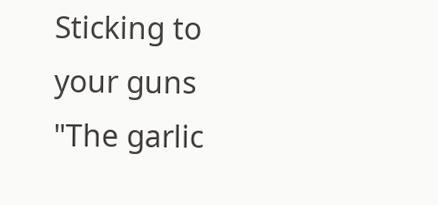Sticking to your guns
"The garlic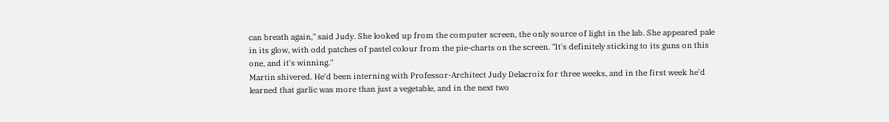can breath again," said Judy. She looked up from the computer screen, the only source of light in the lab. She appeared pale in its glow, with odd patches of pastel colour from the pie-charts on the screen. "It's definitely sticking to its guns on this one, and it's winning."
Martin shivered. He'd been interning with Professor-Architect Judy Delacroix for three weeks, and in the first week he'd learned that garlic was more than just a vegetable, and in the next two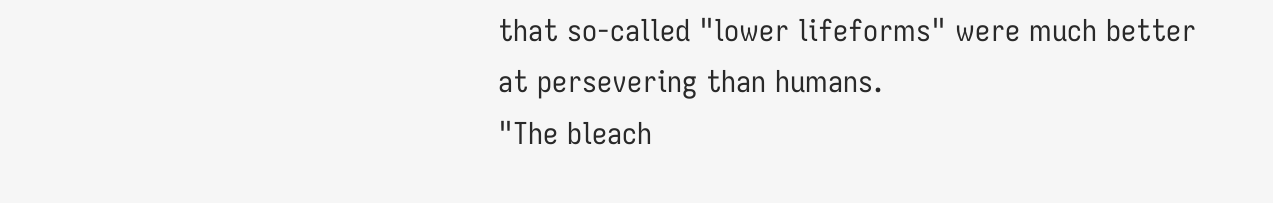that so-called "lower lifeforms" were much better at persevering than humans.
"The bleach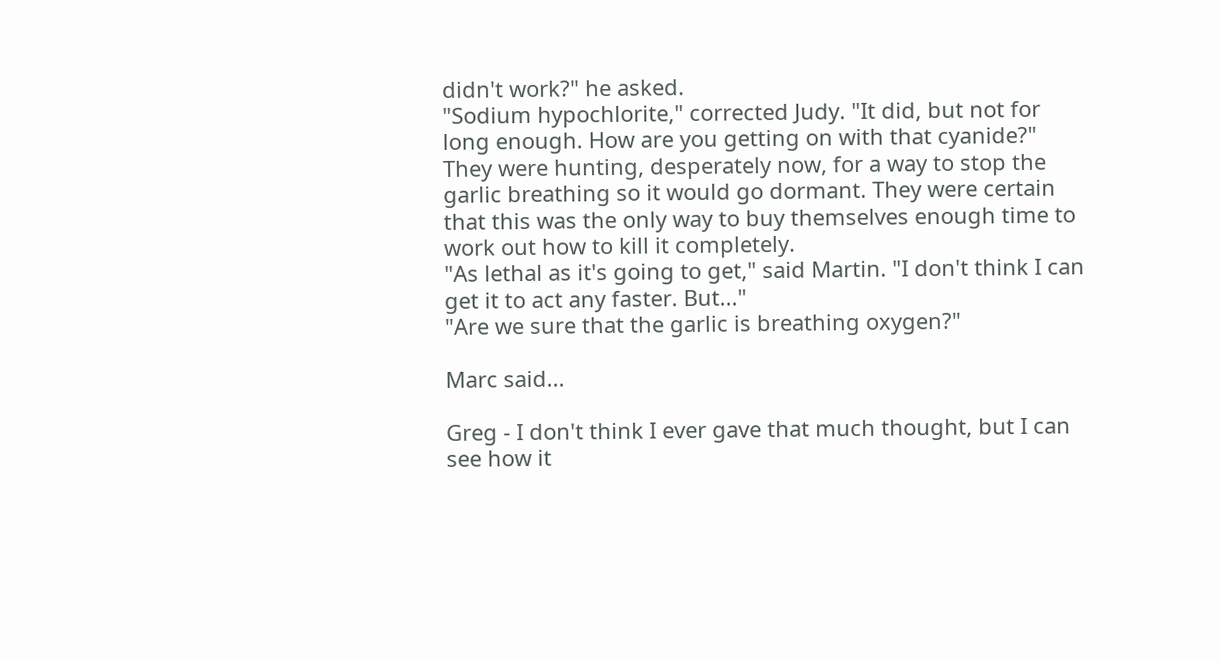didn't work?" he asked.
"Sodium hypochlorite," corrected Judy. "It did, but not for long enough. How are you getting on with that cyanide?"
They were hunting, desperately now, for a way to stop the garlic breathing so it would go dormant. They were certain that this was the only way to buy themselves enough time to work out how to kill it completely.
"As lethal as it's going to get," said Martin. "I don't think I can get it to act any faster. But..."
"Are we sure that the garlic is breathing oxygen?"

Marc said...

Greg - I don't think I ever gave that much thought, but I can see how it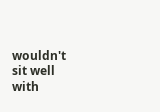wouldn't sit well with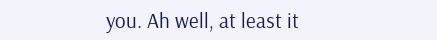you. Ah well, at least it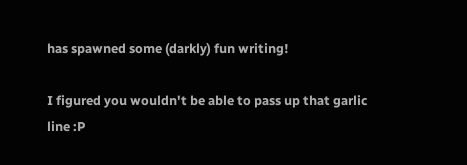has spawned some (darkly) fun writing!

I figured you wouldn't be able to pass up that garlic line :P